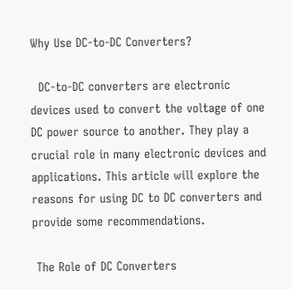Why Use DC-to-DC Converters?

  DC-to-DC converters are electronic devices used to convert the voltage of one DC power source to another. They play a crucial role in many electronic devices and applications. This article will explore the reasons for using DC to DC converters and provide some recommendations.

 The Role of DC Converters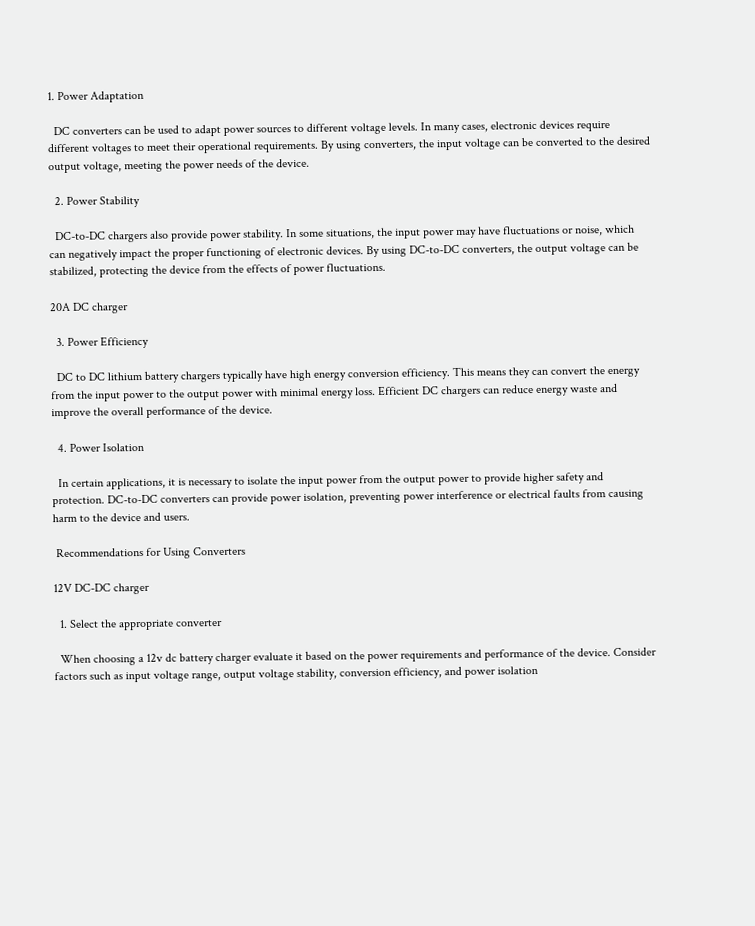1. Power Adaptation

  DC converters can be used to adapt power sources to different voltage levels. In many cases, electronic devices require different voltages to meet their operational requirements. By using converters, the input voltage can be converted to the desired output voltage, meeting the power needs of the device.

  2. Power Stability

  DC-to-DC chargers also provide power stability. In some situations, the input power may have fluctuations or noise, which can negatively impact the proper functioning of electronic devices. By using DC-to-DC converters, the output voltage can be stabilized, protecting the device from the effects of power fluctuations.

20A DC charger

  3. Power Efficiency

  DC to DC lithium battery chargers typically have high energy conversion efficiency. This means they can convert the energy from the input power to the output power with minimal energy loss. Efficient DC chargers can reduce energy waste and improve the overall performance of the device.

  4. Power Isolation

  In certain applications, it is necessary to isolate the input power from the output power to provide higher safety and protection. DC-to-DC converters can provide power isolation, preventing power interference or electrical faults from causing harm to the device and users.

 Recommendations for Using Converters

12V DC-DC charger

  1. Select the appropriate converter

  When choosing a 12v dc battery charger evaluate it based on the power requirements and performance of the device. Consider factors such as input voltage range, output voltage stability, conversion efficiency, and power isolation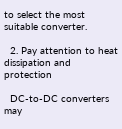to select the most suitable converter.

  2. Pay attention to heat dissipation and protection

  DC-to-DC converters may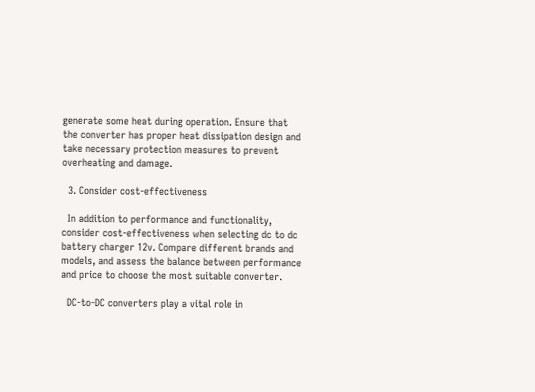generate some heat during operation. Ensure that the converter has proper heat dissipation design and take necessary protection measures to prevent overheating and damage.

  3. Consider cost-effectiveness

  In addition to performance and functionality, consider cost-effectiveness when selecting dc to dc battery charger 12v. Compare different brands and models, and assess the balance between performance and price to choose the most suitable converter.

  DC-to-DC converters play a vital role in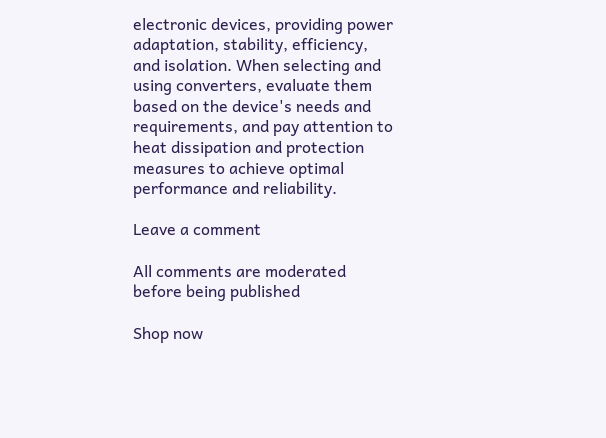electronic devices, providing power adaptation, stability, efficiency, and isolation. When selecting and using converters, evaluate them based on the device's needs and requirements, and pay attention to heat dissipation and protection measures to achieve optimal performance and reliability.

Leave a comment

All comments are moderated before being published

Shop now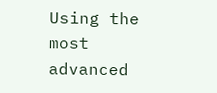Using the most advanced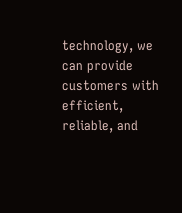technology, we can provide customers with efficient, reliable, and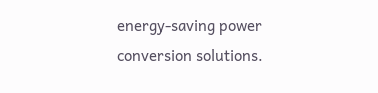energy-saving power conversion solutions.